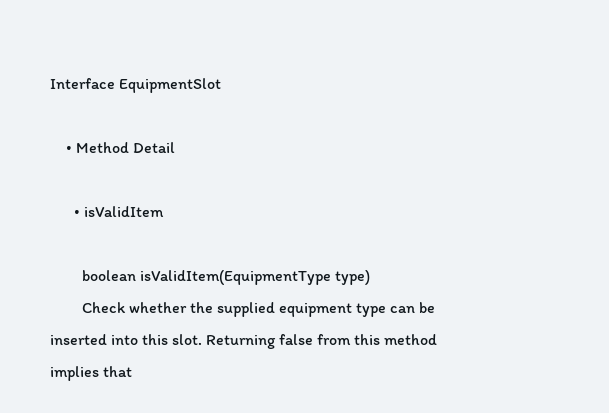Interface EquipmentSlot

    • Method Detail

      • isValidItem

        boolean isValidItem(EquipmentType type)
        Check whether the supplied equipment type can be inserted into this slot. Returning false from this method implies that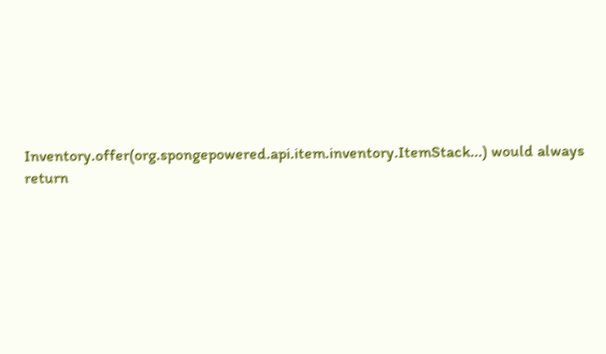Inventory.offer(org.spongepowered.api.item.inventory.ItemStack...) would always return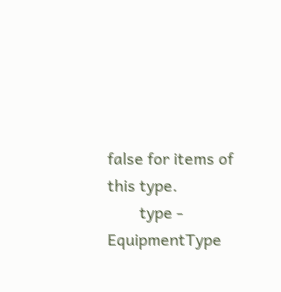false for items of this type.
        type - EquipmentType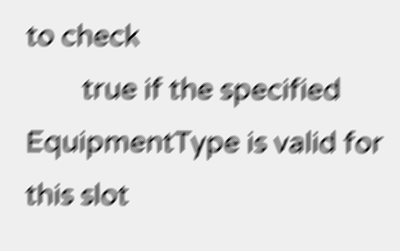to check
        true if the specified EquipmentType is valid for this slot